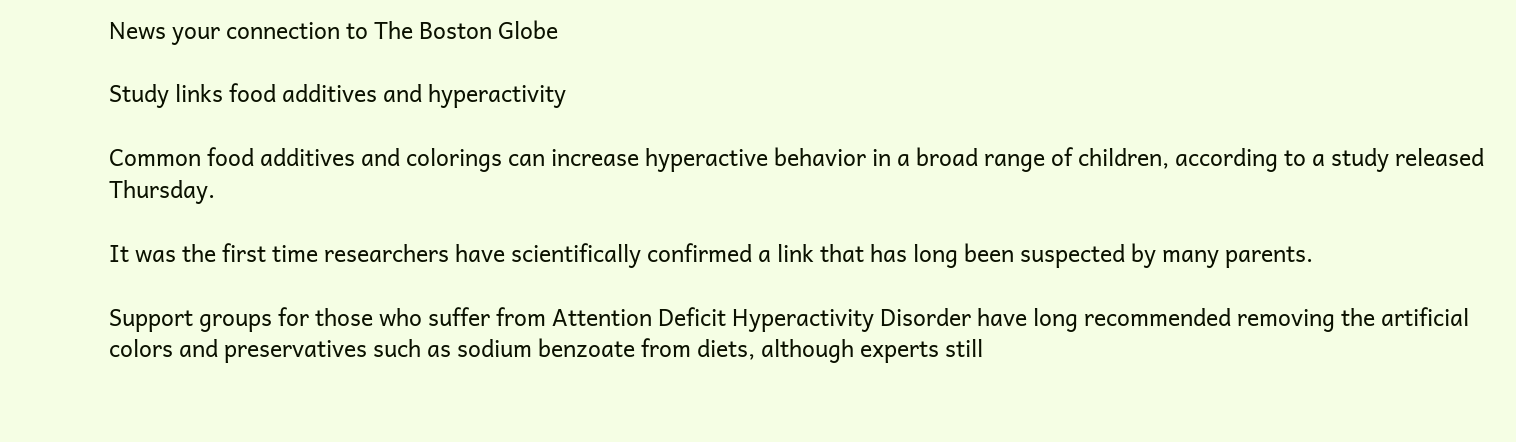News your connection to The Boston Globe

Study links food additives and hyperactivity

Common food additives and colorings can increase hyperactive behavior in a broad range of children, according to a study released Thursday.

It was the first time researchers have scientifically confirmed a link that has long been suspected by many parents.

Support groups for those who suffer from Attention Deficit Hyperactivity Disorder have long recommended removing the artificial colors and preservatives such as sodium benzoate from diets, although experts still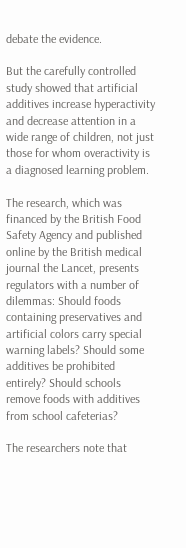debate the evidence.

But the carefully controlled study showed that artificial additives increase hyperactivity and decrease attention in a wide range of children, not just those for whom overactivity is a diagnosed learning problem.

The research, which was financed by the British Food Safety Agency and published online by the British medical journal the Lancet, presents regulators with a number of dilemmas: Should foods containing preservatives and artificial colors carry special warning labels? Should some additives be prohibited entirely? Should schools remove foods with additives from school cafeterias?

The researchers note that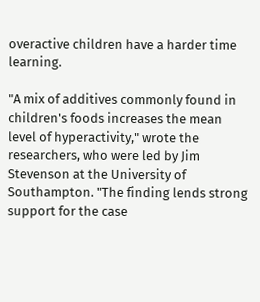overactive children have a harder time learning.

"A mix of additives commonly found in children's foods increases the mean level of hyperactivity," wrote the researchers, who were led by Jim Stevenson at the University of Southampton. "The finding lends strong support for the case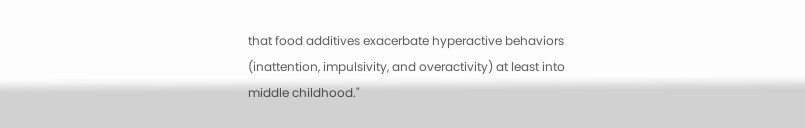that food additives exacerbate hyperactive behaviors (inattention, impulsivity, and overactivity) at least into middle childhood."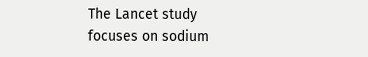The Lancet study focuses on sodium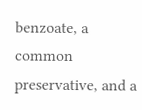benzoate, a common preservative, and a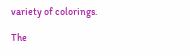variety of colorings.

The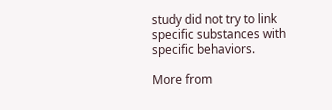study did not try to link specific substances with specific behaviors.

More from